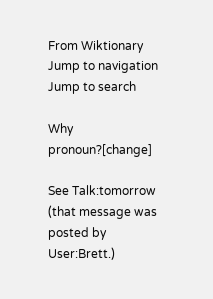From Wiktionary
Jump to navigation Jump to search

Why pronoun?[change]

See Talk:tomorrow (that message was posted by User:Brett.)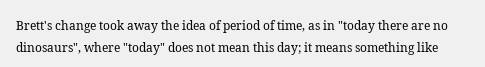Brett's change took away the idea of period of time, as in "today there are no dinosaurs", where "today" does not mean this day; it means something like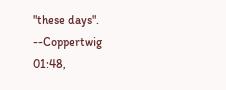"these days". --Coppertwig 01:48,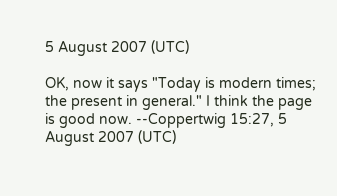5 August 2007 (UTC)

OK, now it says "Today is modern times; the present in general." I think the page is good now. --Coppertwig 15:27, 5 August 2007 (UTC)